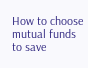How to choose mutual funds to save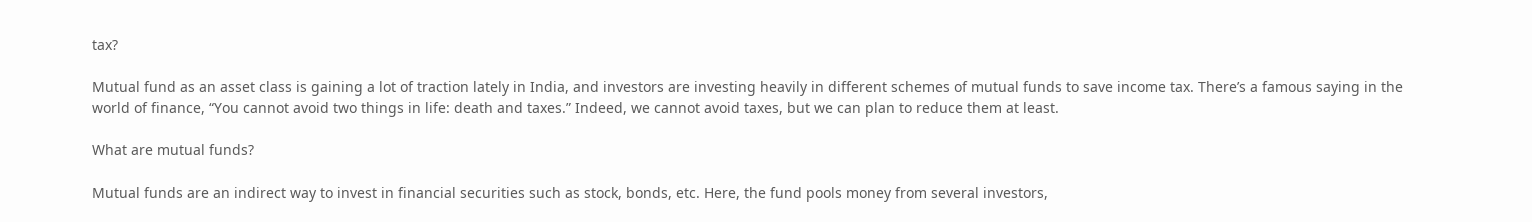tax?

Mutual fund as an asset class is gaining a lot of traction lately in India, and investors are investing heavily in different schemes of mutual funds to save income tax. There’s a famous saying in the world of finance, “You cannot avoid two things in life: death and taxes.” Indeed, we cannot avoid taxes, but we can plan to reduce them at least.

What are mutual funds?

Mutual funds are an indirect way to invest in financial securities such as stock, bonds, etc. Here, the fund pools money from several investors,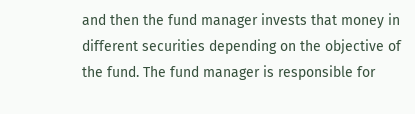and then the fund manager invests that money in different securities depending on the objective of the fund. The fund manager is responsible for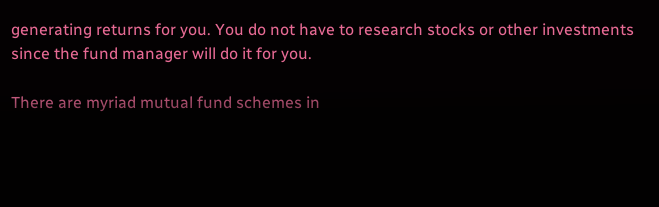generating returns for you. You do not have to research stocks or other investments since the fund manager will do it for you.

There are myriad mutual fund schemes in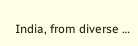India, from diverse …